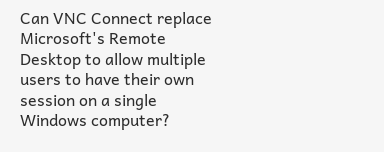Can VNC Connect replace Microsoft's Remote Desktop to allow multiple users to have their own session on a single Windows computer?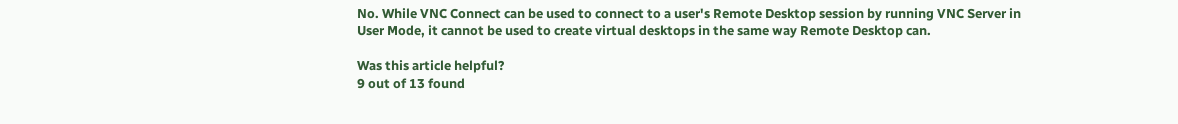No. While VNC Connect can be used to connect to a user's Remote Desktop session by running VNC Server in User Mode, it cannot be used to create virtual desktops in the same way Remote Desktop can.

Was this article helpful?
9 out of 13 found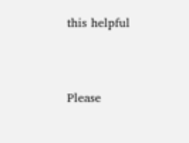this helpful



Please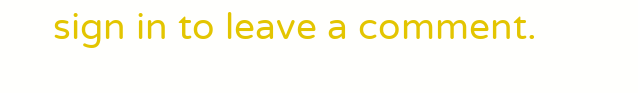sign in to leave a comment.